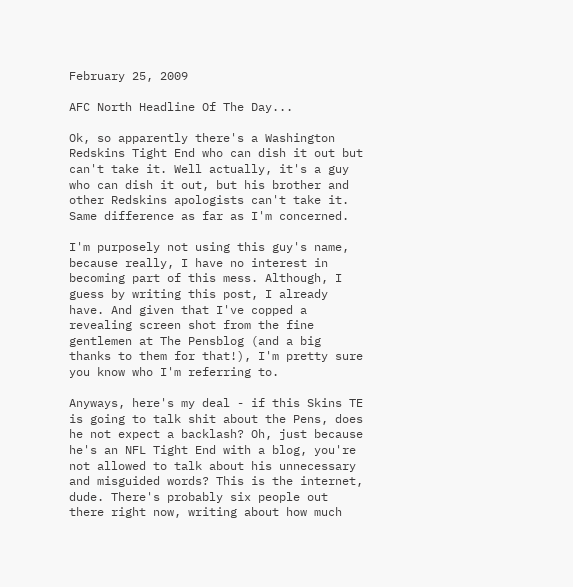February 25, 2009

AFC North Headline Of The Day...

Ok, so apparently there's a Washington Redskins Tight End who can dish it out but can't take it. Well actually, it's a guy who can dish it out, but his brother and other Redskins apologists can't take it. Same difference as far as I'm concerned.

I'm purposely not using this guy's name, because really, I have no interest in becoming part of this mess. Although, I guess by writing this post, I already have. And given that I've copped a revealing screen shot from the fine gentlemen at The Pensblog (and a big thanks to them for that!), I'm pretty sure you know who I'm referring to.

Anyways, here's my deal - if this Skins TE is going to talk shit about the Pens, does he not expect a backlash? Oh, just because he's an NFL Tight End with a blog, you're not allowed to talk about his unnecessary and misguided words? This is the internet, dude. There's probably six people out there right now, writing about how much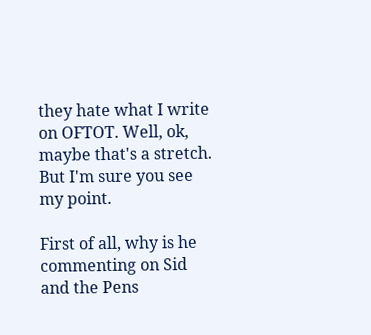they hate what I write on OFTOT. Well, ok, maybe that's a stretch. But I'm sure you see my point.

First of all, why is he commenting on Sid and the Pens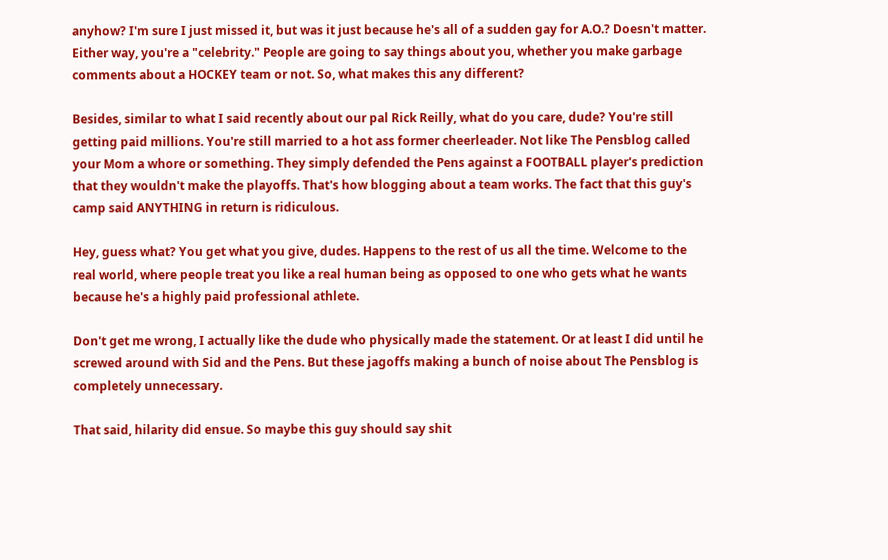anyhow? I'm sure I just missed it, but was it just because he's all of a sudden gay for A.O.? Doesn't matter. Either way, you're a "celebrity." People are going to say things about you, whether you make garbage comments about a HOCKEY team or not. So, what makes this any different?

Besides, similar to what I said recently about our pal Rick Reilly, what do you care, dude? You're still getting paid millions. You're still married to a hot ass former cheerleader. Not like The Pensblog called your Mom a whore or something. They simply defended the Pens against a FOOTBALL player's prediction that they wouldn't make the playoffs. That's how blogging about a team works. The fact that this guy's camp said ANYTHING in return is ridiculous.

Hey, guess what? You get what you give, dudes. Happens to the rest of us all the time. Welcome to the real world, where people treat you like a real human being as opposed to one who gets what he wants because he's a highly paid professional athlete.

Don't get me wrong, I actually like the dude who physically made the statement. Or at least I did until he screwed around with Sid and the Pens. But these jagoffs making a bunch of noise about The Pensblog is completely unnecessary.

That said, hilarity did ensue. So maybe this guy should say shit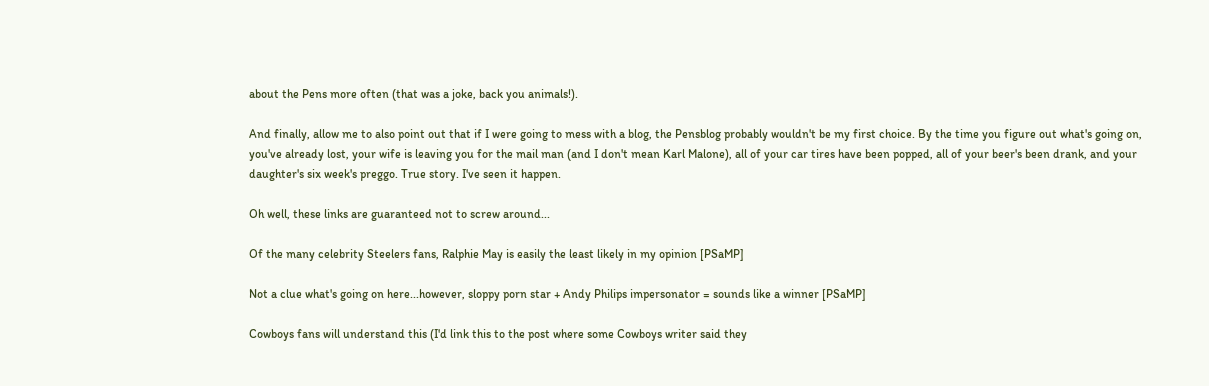about the Pens more often (that was a joke, back you animals!).

And finally, allow me to also point out that if I were going to mess with a blog, the Pensblog probably wouldn't be my first choice. By the time you figure out what's going on, you've already lost, your wife is leaving you for the mail man (and I don't mean Karl Malone), all of your car tires have been popped, all of your beer's been drank, and your daughter's six week's preggo. True story. I've seen it happen.

Oh well, these links are guaranteed not to screw around...

Of the many celebrity Steelers fans, Ralphie May is easily the least likely in my opinion [PSaMP]

Not a clue what's going on here...however, sloppy porn star + Andy Philips impersonator = sounds like a winner [PSaMP]

Cowboys fans will understand this (I'd link this to the post where some Cowboys writer said they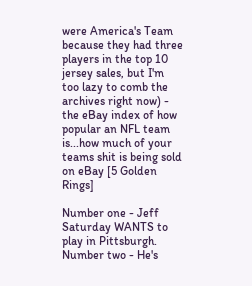were America's Team because they had three players in the top 10 jersey sales, but I'm too lazy to comb the archives right now) - the eBay index of how popular an NFL team is...how much of your teams shit is being sold on eBay [5 Golden Rings]

Number one - Jeff Saturday WANTS to play in Pittsburgh. Number two - He's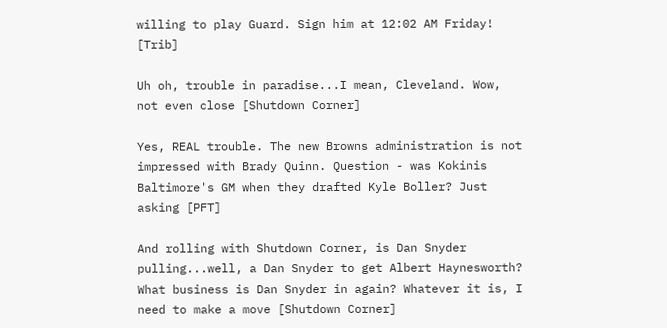willing to play Guard. Sign him at 12:02 AM Friday! [Trib]

Uh oh, trouble in paradise...I mean, Cleveland. Wow, not even close [Shutdown Corner]

Yes, REAL trouble. The new Browns administration is not impressed with Brady Quinn. Question - was Kokinis Baltimore's GM when they drafted Kyle Boller? Just asking [PFT]

And rolling with Shutdown Corner, is Dan Snyder pulling...well, a Dan Snyder to get Albert Haynesworth? What business is Dan Snyder in again? Whatever it is, I need to make a move [Shutdown Corner]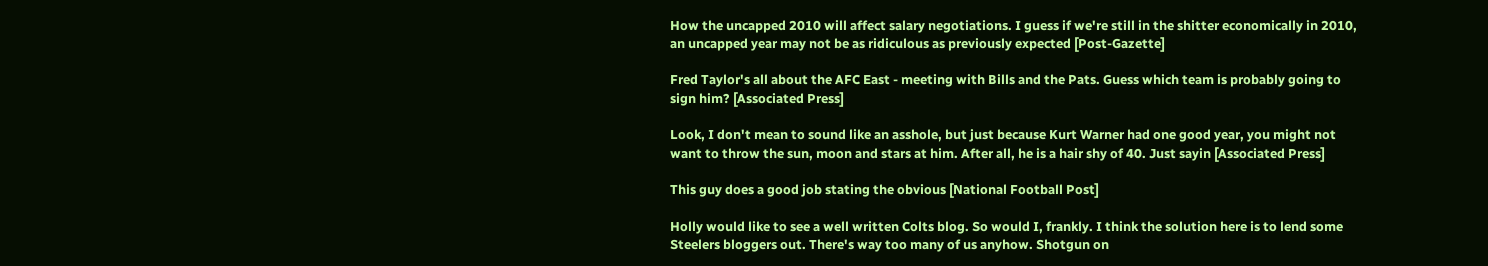How the uncapped 2010 will affect salary negotiations. I guess if we're still in the shitter economically in 2010, an uncapped year may not be as ridiculous as previously expected [Post-Gazette]

Fred Taylor's all about the AFC East - meeting with Bills and the Pats. Guess which team is probably going to sign him? [Associated Press]

Look, I don't mean to sound like an asshole, but just because Kurt Warner had one good year, you might not want to throw the sun, moon and stars at him. After all, he is a hair shy of 40. Just sayin [Associated Press]

This guy does a good job stating the obvious [National Football Post]

Holly would like to see a well written Colts blog. So would I, frankly. I think the solution here is to lend some Steelers bloggers out. There's way too many of us anyhow. Shotgun on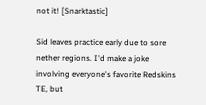not it! [Snarktastic]

Sid leaves practice early due to sore nether regions. I'd make a joke involving everyone's favorite Redskins TE, but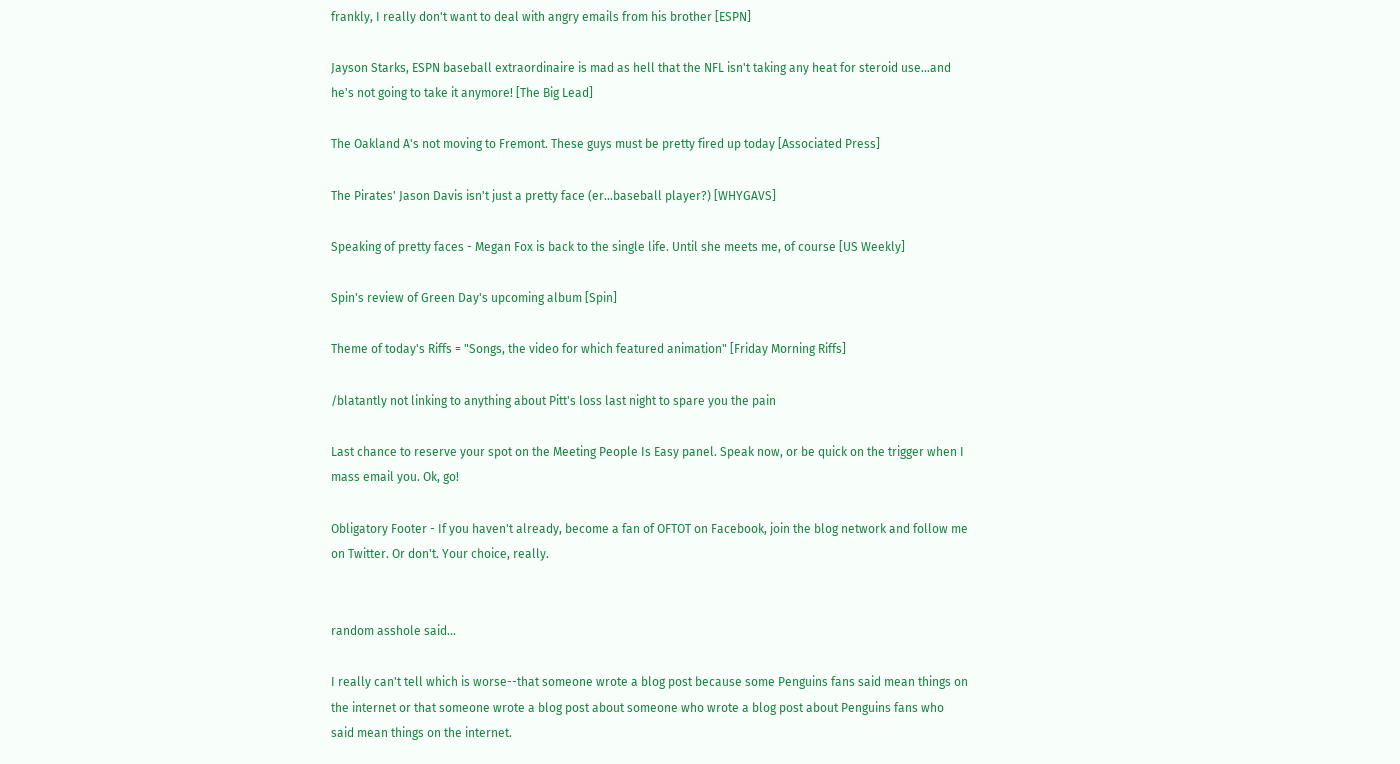frankly, I really don't want to deal with angry emails from his brother [ESPN]

Jayson Starks, ESPN baseball extraordinaire is mad as hell that the NFL isn't taking any heat for steroid use...and he's not going to take it anymore! [The Big Lead]

The Oakland A's not moving to Fremont. These guys must be pretty fired up today [Associated Press]

The Pirates' Jason Davis isn't just a pretty face (er...baseball player?) [WHYGAVS]

Speaking of pretty faces - Megan Fox is back to the single life. Until she meets me, of course [US Weekly]

Spin's review of Green Day's upcoming album [Spin]

Theme of today's Riffs = "Songs, the video for which featured animation" [Friday Morning Riffs]

/blatantly not linking to anything about Pitt's loss last night to spare you the pain

Last chance to reserve your spot on the Meeting People Is Easy panel. Speak now, or be quick on the trigger when I mass email you. Ok, go!

Obligatory Footer - If you haven't already, become a fan of OFTOT on Facebook, join the blog network and follow me on Twitter. Or don't. Your choice, really.


random asshole said...

I really can't tell which is worse--that someone wrote a blog post because some Penguins fans said mean things on the internet or that someone wrote a blog post about someone who wrote a blog post about Penguins fans who said mean things on the internet.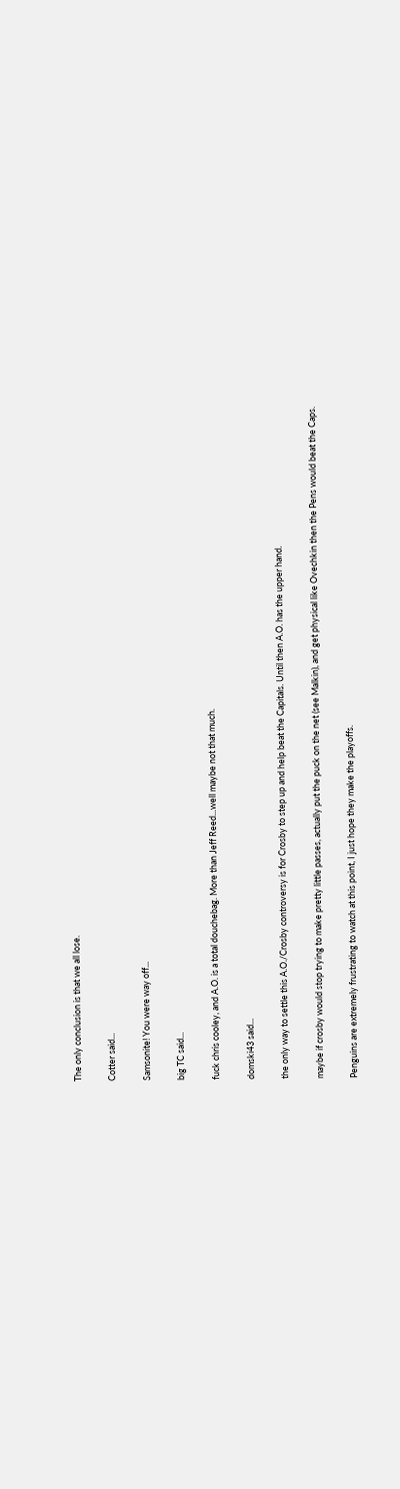The only conclusion is that we all lose.

Cotter said...

Samsonite! You were way off...

big TC said...

fuck chris cooley, and A.O. is a total douchebag. More than Jeff Reed...well maybe not that much.

domski43 said...

the only way to settle this A.O./Crosby controversy is for Crosby to step up and help beat the Capitals. Until then A.O. has the upper hand.

maybe if crosby would stop trying to make pretty little passes, actually put the puck on the net (see Malkin), and get physical like Ovechkin then the Pens would beat the Caps.

Penguins are extremely frustrating to watch at this point, I just hope they make the playoffs.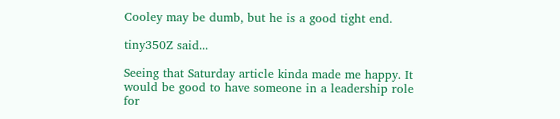Cooley may be dumb, but he is a good tight end.

tiny350Z said...

Seeing that Saturday article kinda made me happy. It would be good to have someone in a leadership role for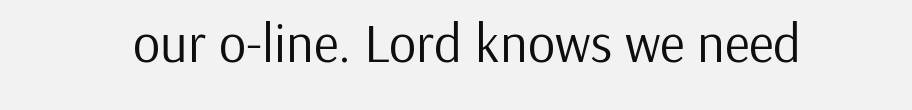our o-line. Lord knows we need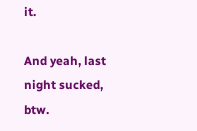it.

And yeah, last night sucked, btw.